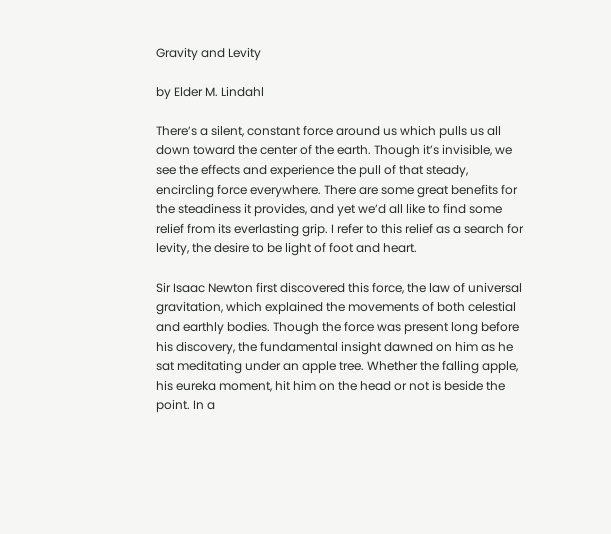Gravity and Levity

by Elder M. Lindahl

There’s a silent, constant force around us which pulls us all down toward the center of the earth. Though it’s invisible, we see the effects and experience the pull of that steady, encircling force everywhere. There are some great benefits for the steadiness it provides, and yet we’d all like to find some relief from its everlasting grip. I refer to this relief as a search for levity, the desire to be light of foot and heart.

Sir Isaac Newton first discovered this force, the law of universal gravitation, which explained the movements of both celestial and earthly bodies. Though the force was present long before his discovery, the fundamental insight dawned on him as he sat meditating under an apple tree. Whether the falling apple, his eureka moment, hit him on the head or not is beside the point. In a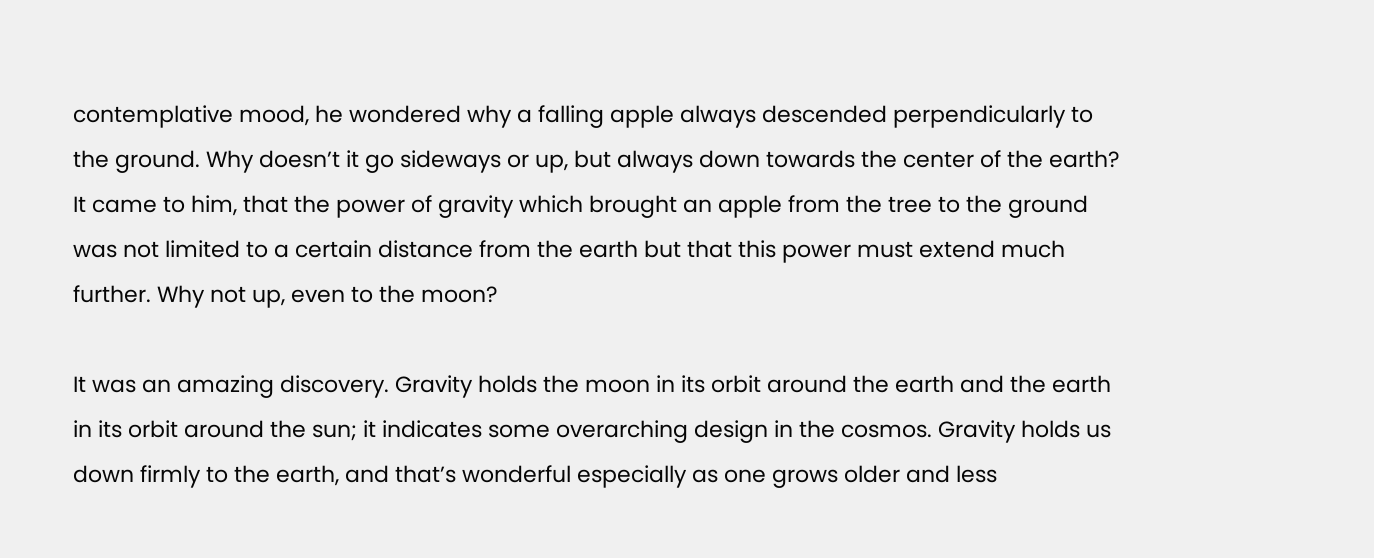contemplative mood, he wondered why a falling apple always descended perpendicularly to the ground. Why doesn’t it go sideways or up, but always down towards the center of the earth? It came to him, that the power of gravity which brought an apple from the tree to the ground was not limited to a certain distance from the earth but that this power must extend much further. Why not up, even to the moon?

It was an amazing discovery. Gravity holds the moon in its orbit around the earth and the earth in its orbit around the sun; it indicates some overarching design in the cosmos. Gravity holds us down firmly to the earth, and that’s wonderful especially as one grows older and less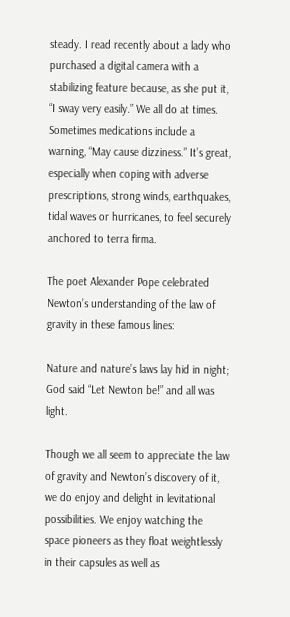steady. I read recently about a lady who purchased a digital camera with a stabilizing feature because, as she put it, “I sway very easily.” We all do at times. Sometimes medications include a warning, “May cause dizziness.” It’s great, especially when coping with adverse prescriptions, strong winds, earthquakes, tidal waves or hurricanes, to feel securely anchored to terra firma.

The poet Alexander Pope celebrated Newton’s understanding of the law of gravity in these famous lines:

Nature and nature’s laws lay hid in night;
God said “Let Newton be!” and all was light.

Though we all seem to appreciate the law of gravity and Newton’s discovery of it, we do enjoy and delight in levitational possibilities. We enjoy watching the space pioneers as they float weightlessly in their capsules as well as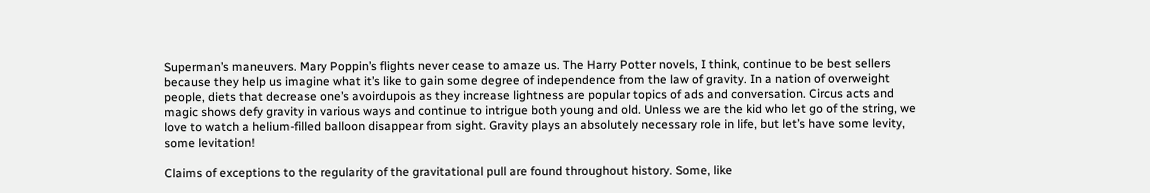Superman’s maneuvers. Mary Poppin’s flights never cease to amaze us. The Harry Potter novels, I think, continue to be best sellers because they help us imagine what it’s like to gain some degree of independence from the law of gravity. In a nation of overweight people, diets that decrease one’s avoirdupois as they increase lightness are popular topics of ads and conversation. Circus acts and magic shows defy gravity in various ways and continue to intrigue both young and old. Unless we are the kid who let go of the string, we love to watch a helium-filled balloon disappear from sight. Gravity plays an absolutely necessary role in life, but let’s have some levity, some levitation!

Claims of exceptions to the regularity of the gravitational pull are found throughout history. Some, like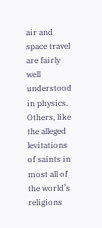air and space travel are fairly well understood in physics. Others, like the alleged levitations of saints in most all of the world’s religions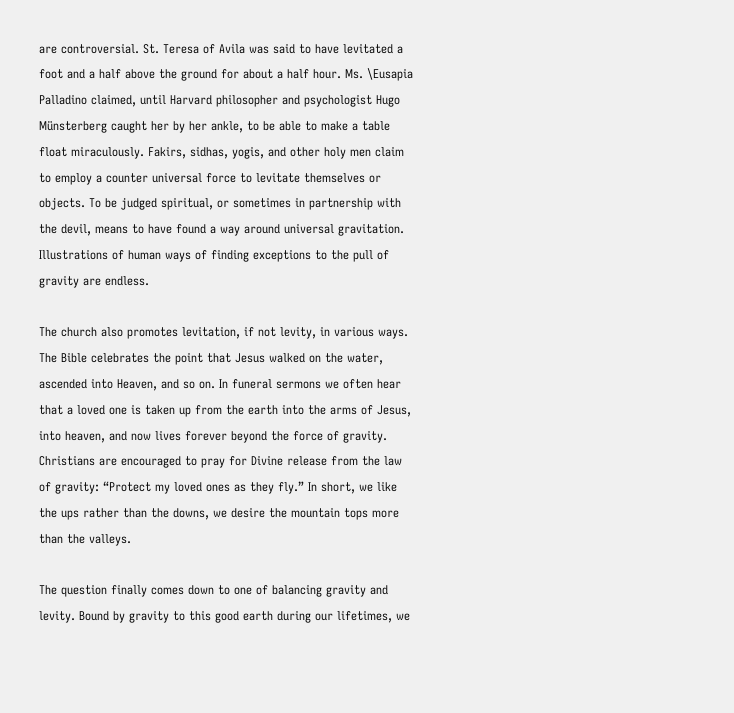are controversial. St. Teresa of Avila was said to have levitated a foot and a half above the ground for about a half hour. Ms. \Eusapia Palladino claimed, until Harvard philosopher and psychologist Hugo Münsterberg caught her by her ankle, to be able to make a table float miraculously. Fakirs, sidhas, yogis, and other holy men claim to employ a counter universal force to levitate themselves or objects. To be judged spiritual, or sometimes in partnership with the devil, means to have found a way around universal gravitation. Illustrations of human ways of finding exceptions to the pull of gravity are endless.

The church also promotes levitation, if not levity, in various ways. The Bible celebrates the point that Jesus walked on the water, ascended into Heaven, and so on. In funeral sermons we often hear that a loved one is taken up from the earth into the arms of Jesus, into heaven, and now lives forever beyond the force of gravity. Christians are encouraged to pray for Divine release from the law of gravity: “Protect my loved ones as they fly.” In short, we like the ups rather than the downs, we desire the mountain tops more than the valleys.

The question finally comes down to one of balancing gravity and levity. Bound by gravity to this good earth during our lifetimes, we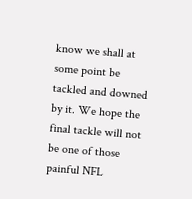know we shall at some point be tackled and downed by it. We hope the final tackle will not be one of those painful NFL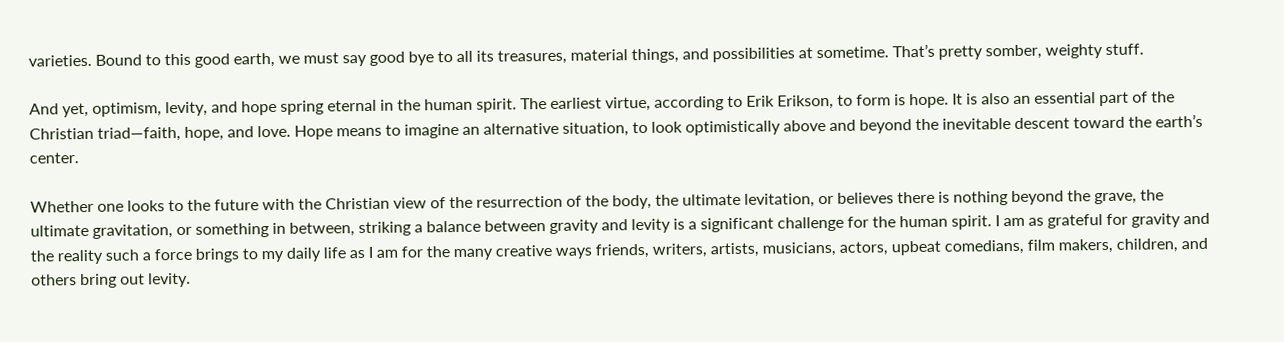varieties. Bound to this good earth, we must say good bye to all its treasures, material things, and possibilities at sometime. That’s pretty somber, weighty stuff.

And yet, optimism, levity, and hope spring eternal in the human spirit. The earliest virtue, according to Erik Erikson, to form is hope. It is also an essential part of the Christian triad—faith, hope, and love. Hope means to imagine an alternative situation, to look optimistically above and beyond the inevitable descent toward the earth’s center.

Whether one looks to the future with the Christian view of the resurrection of the body, the ultimate levitation, or believes there is nothing beyond the grave, the ultimate gravitation, or something in between, striking a balance between gravity and levity is a significant challenge for the human spirit. I am as grateful for gravity and the reality such a force brings to my daily life as I am for the many creative ways friends, writers, artists, musicians, actors, upbeat comedians, film makers, children, and others bring out levity.